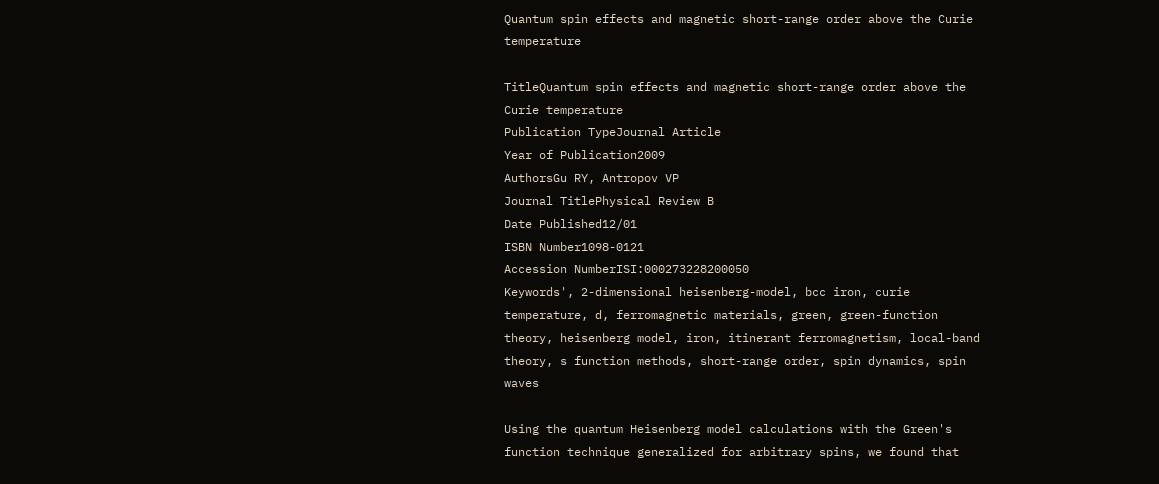Quantum spin effects and magnetic short-range order above the Curie temperature

TitleQuantum spin effects and magnetic short-range order above the Curie temperature
Publication TypeJournal Article
Year of Publication2009
AuthorsGu RY, Antropov VP
Journal TitlePhysical Review B
Date Published12/01
ISBN Number1098-0121
Accession NumberISI:000273228200050
Keywords', 2-dimensional heisenberg-model, bcc iron, curie temperature, d, ferromagnetic materials, green, green-function theory, heisenberg model, iron, itinerant ferromagnetism, local-band theory, s function methods, short-range order, spin dynamics, spin waves

Using the quantum Heisenberg model calculations with the Green's function technique generalized for arbitrary spins, we found that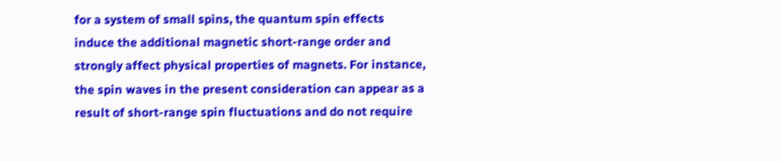for a system of small spins, the quantum spin effects induce the additional magnetic short-range order and strongly affect physical properties of magnets. For instance, the spin waves in the present consideration can appear as a result of short-range spin fluctuations and do not require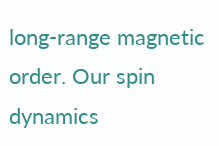long-range magnetic order. Our spin dynamics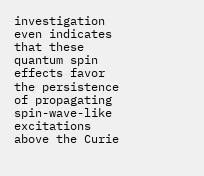investigation even indicates that these quantum spin effects favor the persistence of propagating spin-wave-like excitations above the Curie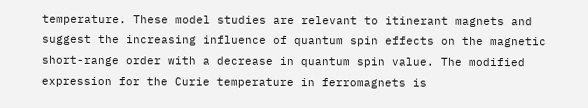temperature. These model studies are relevant to itinerant magnets and suggest the increasing influence of quantum spin effects on the magnetic short-range order with a decrease in quantum spin value. The modified expression for the Curie temperature in ferromagnets is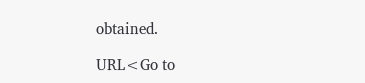obtained.

URL<Go to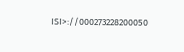ISI>://000273228200050